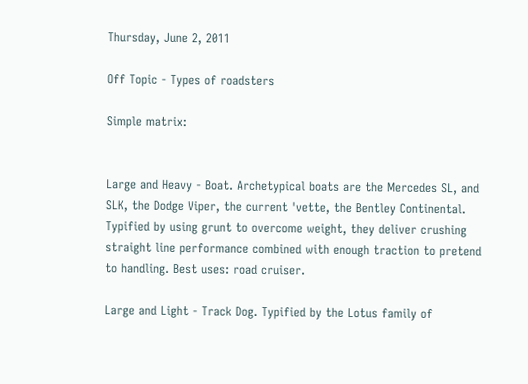Thursday, June 2, 2011

Off Topic - Types of roadsters

Simple matrix:


Large and Heavy - Boat. Archetypical boats are the Mercedes SL, and SLK, the Dodge Viper, the current 'vette, the Bentley Continental. Typified by using grunt to overcome weight, they deliver crushing straight line performance combined with enough traction to pretend to handling. Best uses: road cruiser.

Large and Light - Track Dog. Typified by the Lotus family of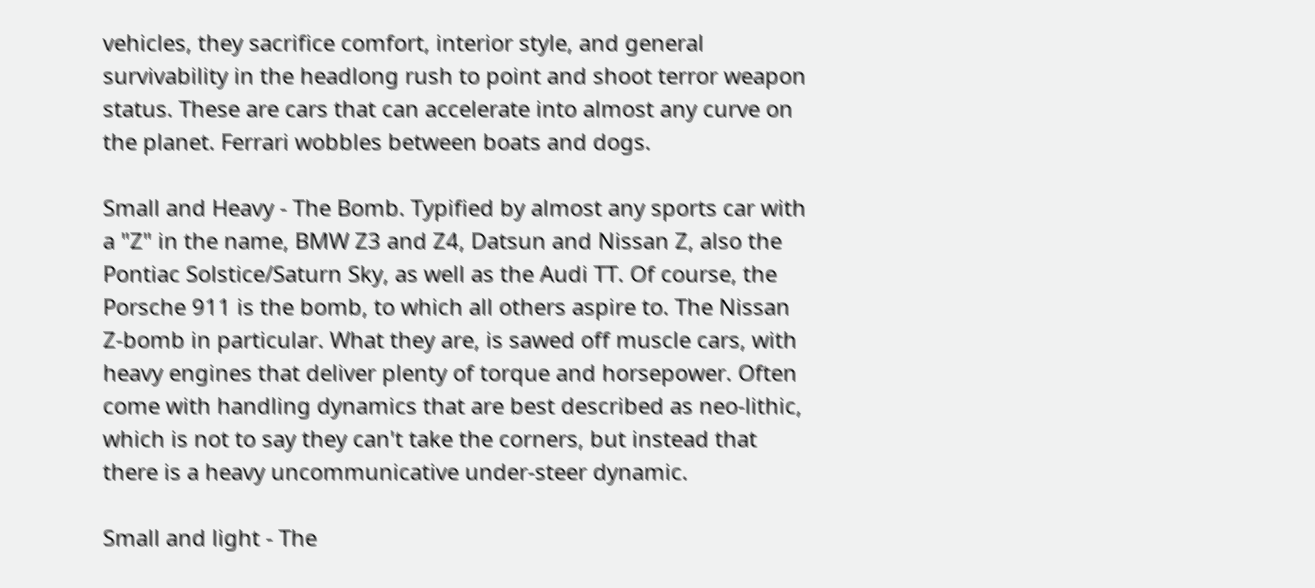vehicles, they sacrifice comfort, interior style, and general survivability in the headlong rush to point and shoot terror weapon status. These are cars that can accelerate into almost any curve on the planet. Ferrari wobbles between boats and dogs.

Small and Heavy - The Bomb. Typified by almost any sports car with a "Z" in the name, BMW Z3 and Z4, Datsun and Nissan Z, also the Pontiac Solstice/Saturn Sky, as well as the Audi TT. Of course, the Porsche 911 is the bomb, to which all others aspire to. The Nissan Z-bomb in particular. What they are, is sawed off muscle cars, with heavy engines that deliver plenty of torque and horsepower. Often come with handling dynamics that are best described as neo-lithic, which is not to say they can't take the corners, but instead that there is a heavy uncommunicative under-steer dynamic.

Small and light - The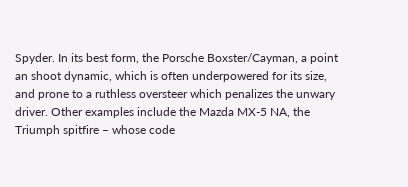Spyder. In its best form, the Porsche Boxster/Cayman, a point an shoot dynamic, which is often underpowered for its size, and prone to a ruthless oversteer which penalizes the unwary driver. Other examples include the Mazda MX-5 NA, the Triumph spitfire – whose code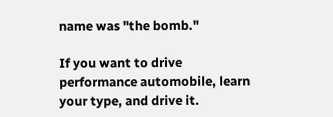name was "the bomb."

If you want to drive performance automobile, learn your type, and drive it.